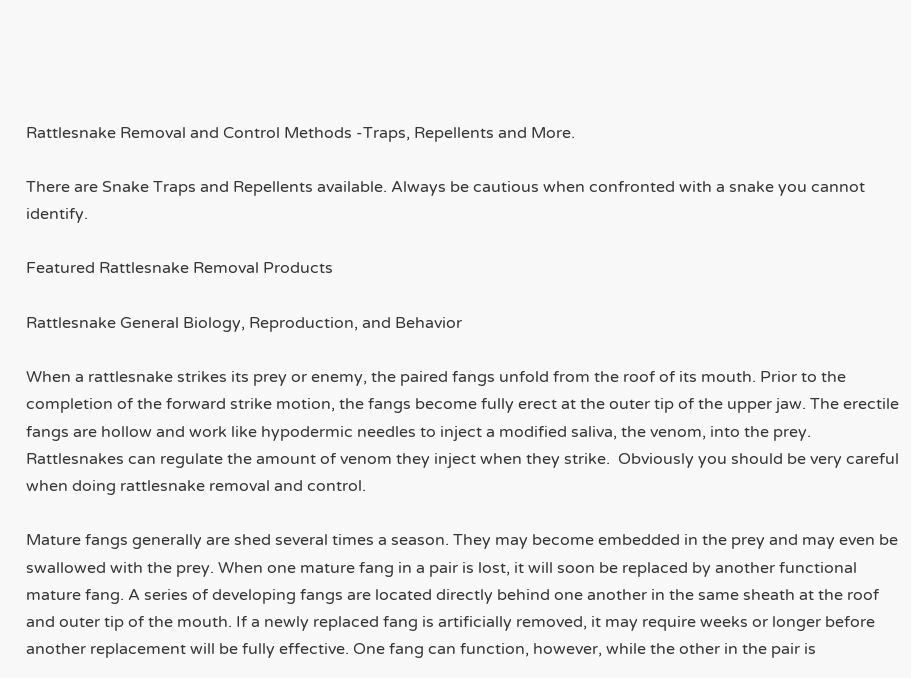Rattlesnake Removal and Control Methods -Traps, Repellents and More.

There are Snake Traps and Repellents available. Always be cautious when confronted with a snake you cannot identify.

Featured Rattlesnake Removal Products

Rattlesnake General Biology, Reproduction, and Behavior

When a rattlesnake strikes its prey or enemy, the paired fangs unfold from the roof of its mouth. Prior to the completion of the forward strike motion, the fangs become fully erect at the outer tip of the upper jaw. The erectile fangs are hollow and work like hypodermic needles to inject a modified saliva, the venom, into the prey. Rattlesnakes can regulate the amount of venom they inject when they strike.  Obviously you should be very careful when doing rattlesnake removal and control.

Mature fangs generally are shed several times a season. They may become embedded in the prey and may even be swallowed with the prey. When one mature fang in a pair is lost, it will soon be replaced by another functional mature fang. A series of developing fangs are located directly behind one another in the same sheath at the roof and outer tip of the mouth. If a newly replaced fang is artificially removed, it may require weeks or longer before another replacement will be fully effective. One fang can function, however, while the other in the pair is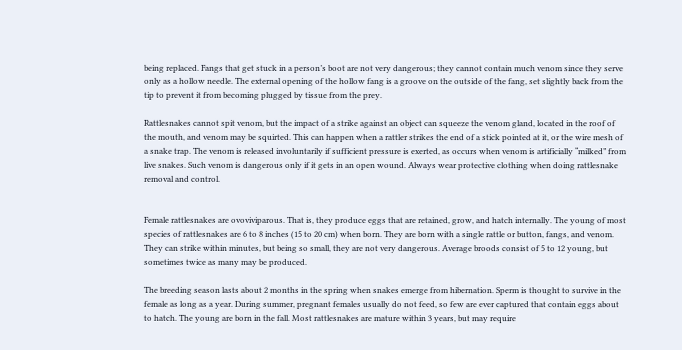being replaced. Fangs that get stuck in a person’s boot are not very dangerous; they cannot contain much venom since they serve only as a hollow needle. The external opening of the hollow fang is a groove on the outside of the fang, set slightly back from the tip to prevent it from becoming plugged by tissue from the prey.

Rattlesnakes cannot spit venom, but the impact of a strike against an object can squeeze the venom gland, located in the roof of the mouth, and venom may be squirted. This can happen when a rattler strikes the end of a stick pointed at it, or the wire mesh of a snake trap. The venom is released involuntarily if sufficient pressure is exerted, as occurs when venom is artificially “milked” from live snakes. Such venom is dangerous only if it gets in an open wound. Always wear protective clothing when doing rattlesnake removal and control.


Female rattlesnakes are ovoviviparous. That is, they produce eggs that are retained, grow, and hatch internally. The young of most species of rattlesnakes are 6 to 8 inches (15 to 20 cm) when born. They are born with a single rattle or button, fangs, and venom. They can strike within minutes, but being so small, they are not very dangerous. Average broods consist of 5 to 12 young, but sometimes twice as many may be produced.

The breeding season lasts about 2 months in the spring when snakes emerge from hibernation. Sperm is thought to survive in the female as long as a year. During summer, pregnant females usually do not feed, so few are ever captured that contain eggs about to hatch. The young are born in the fall. Most rattlesnakes are mature within 3 years, but may require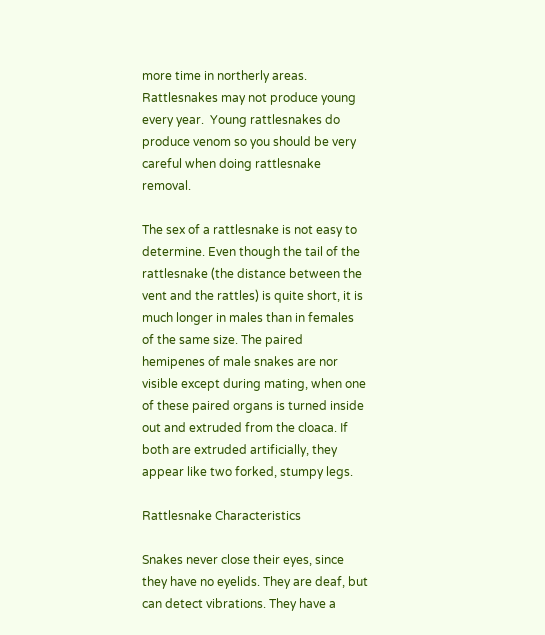more time in northerly areas. Rattlesnakes may not produce young every year.  Young rattlesnakes do produce venom so you should be very careful when doing rattlesnake removal.

The sex of a rattlesnake is not easy to determine. Even though the tail of the rattlesnake (the distance between the vent and the rattles) is quite short, it is much longer in males than in females of the same size. The paired hemipenes of male snakes are nor visible except during mating, when one of these paired organs is turned inside out and extruded from the cloaca. If both are extruded artificially, they appear like two forked, stumpy legs.

Rattlesnake Characteristics

Snakes never close their eyes, since they have no eyelids. They are deaf, but can detect vibrations. They have a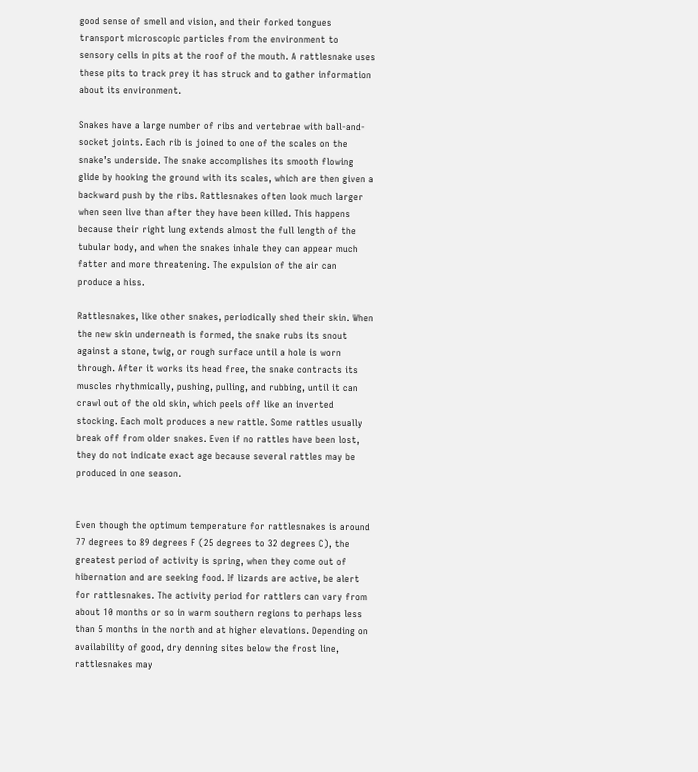good sense of smell and vision, and their forked tongues transport microscopic particles from the environment to sensory cells in pits at the roof of the mouth. A rattlesnake uses these pits to track prey it has struck and to gather information about its environment.

Snakes have a large number of ribs and vertebrae with ball-and-socket joints. Each rib is joined to one of the scales on the snake’s underside. The snake accomplishes its smooth flowing glide by hooking the ground with its scales, which are then given a backward push by the ribs. Rattlesnakes often look much larger when seen live than after they have been killed. This happens because their right lung extends almost the full length of the tubular body, and when the snakes inhale they can appear much fatter and more threatening. The expulsion of the air can produce a hiss.

Rattlesnakes, like other snakes, periodically shed their skin. When the new skin underneath is formed, the snake rubs its snout against a stone, twig, or rough surface until a hole is worn through. After it works its head free, the snake contracts its muscles rhythmically, pushing, pulling, and rubbing, until it can crawl out of the old skin, which peels off like an inverted stocking. Each molt produces a new rattle. Some rattles usually break off from older snakes. Even if no rattles have been lost, they do not indicate exact age because several rattles may be produced in one season.


Even though the optimum temperature for rattlesnakes is around 77 degrees to 89 degrees F (25 degrees to 32 degrees C), the greatest period of activity is spring, when they come out of hibernation and are seeking food. If lizards are active, be alert for rattlesnakes. The activity period for rattlers can vary from about 10 months or so in warm southern regions to perhaps less than 5 months in the north and at higher elevations. Depending on availability of good, dry denning sites below the frost line, rattlesnakes may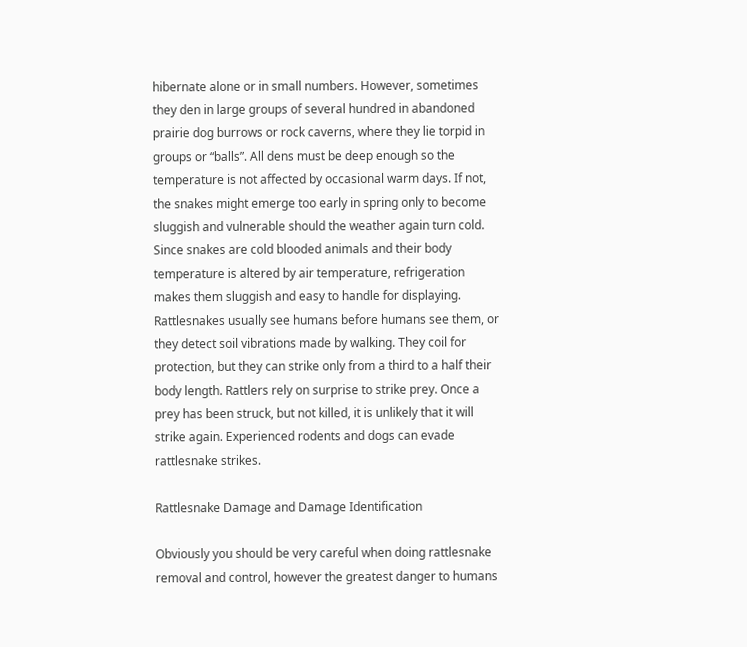hibernate alone or in small numbers. However, sometimes they den in large groups of several hundred in abandoned prairie dog burrows or rock caverns, where they lie torpid in groups or “balls”. All dens must be deep enough so the temperature is not affected by occasional warm days. If not, the snakes might emerge too early in spring only to become sluggish and vulnerable should the weather again turn cold. Since snakes are cold blooded animals and their body temperature is altered by air temperature, refrigeration makes them sluggish and easy to handle for displaying.
Rattlesnakes usually see humans before humans see them, or they detect soil vibrations made by walking. They coil for protection, but they can strike only from a third to a half their body length. Rattlers rely on surprise to strike prey. Once a prey has been struck, but not killed, it is unlikely that it will strike again. Experienced rodents and dogs can evade rattlesnake strikes.

Rattlesnake Damage and Damage Identification

Obviously you should be very careful when doing rattlesnake removal and control, however the greatest danger to humans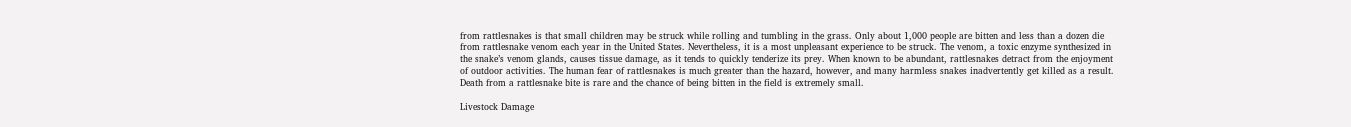from rattlesnakes is that small children may be struck while rolling and tumbling in the grass. Only about 1,000 people are bitten and less than a dozen die from rattlesnake venom each year in the United States. Nevertheless, it is a most unpleasant experience to be struck. The venom, a toxic enzyme synthesized in the snake’s venom glands, causes tissue damage, as it tends to quickly tenderize its prey. When known to be abundant, rattlesnakes detract from the enjoyment of outdoor activities. The human fear of rattlesnakes is much greater than the hazard, however, and many harmless snakes inadvertently get killed as a result. Death from a rattlesnake bite is rare and the chance of being bitten in the field is extremely small.

Livestock Damage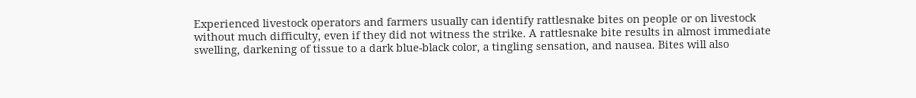Experienced livestock operators and farmers usually can identify rattlesnake bites on people or on livestock without much difficulty, even if they did not witness the strike. A rattlesnake bite results in almost immediate swelling, darkening of tissue to a dark blue-black color, a tingling sensation, and nausea. Bites will also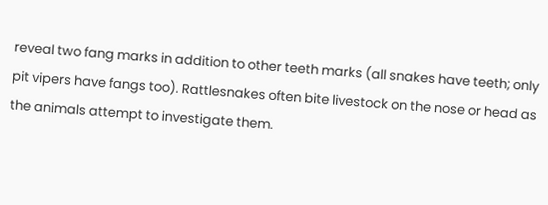reveal two fang marks in addition to other teeth marks (all snakes have teeth; only pit vipers have fangs too). Rattlesnakes often bite livestock on the nose or head as the animals attempt to investigate them.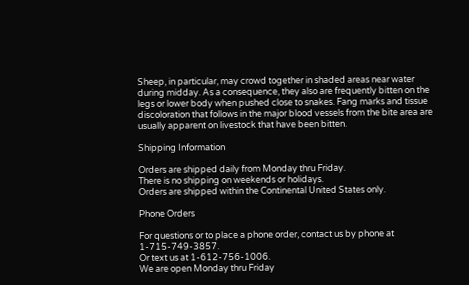Sheep, in particular, may crowd together in shaded areas near water during midday. As a consequence, they also are frequently bitten on the legs or lower body when pushed close to snakes. Fang marks and tissue discoloration that follows in the major blood vessels from the bite area are usually apparent on livestock that have been bitten.

Shipping Information

Orders are shipped daily from Monday thru Friday.
There is no shipping on weekends or holidays.
Orders are shipped within the Continental United States only.

Phone Orders

For questions or to place a phone order, contact us by phone at 1-715-749-3857.
Or text us at 1-612-756-1006.
We are open Monday thru Friday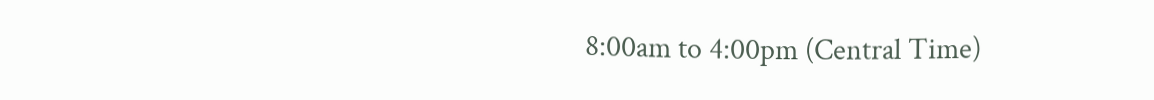8:00am to 4:00pm (Central Time)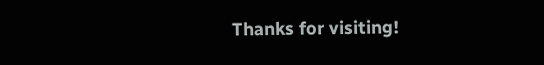Thanks for visiting!